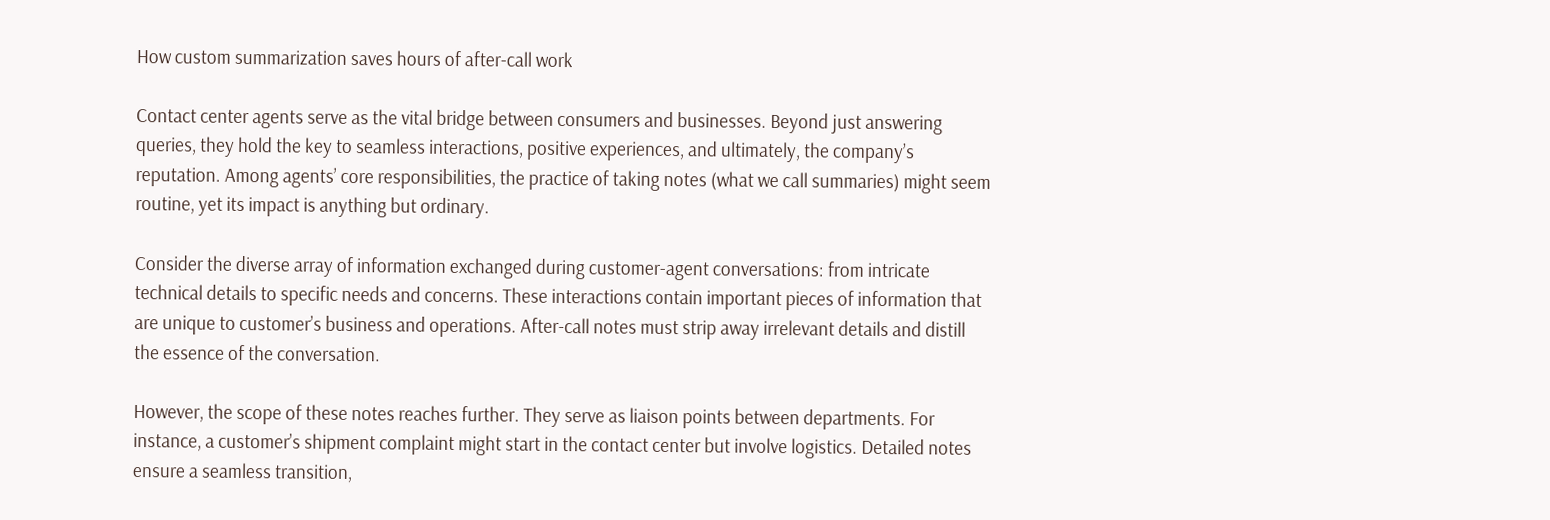How custom summarization saves hours of after-call work

Contact center agents serve as the vital bridge between consumers and businesses. Beyond just answering queries, they hold the key to seamless interactions, positive experiences, and ultimately, the company’s reputation. Among agents’ core responsibilities, the practice of taking notes (what we call summaries) might seem routine, yet its impact is anything but ordinary.

Consider the diverse array of information exchanged during customer-agent conversations: from intricate technical details to specific needs and concerns. These interactions contain important pieces of information that are unique to customer’s business and operations. After-call notes must strip away irrelevant details and distill the essence of the conversation.

However, the scope of these notes reaches further. They serve as liaison points between departments. For instance, a customer’s shipment complaint might start in the contact center but involve logistics. Detailed notes ensure a seamless transition,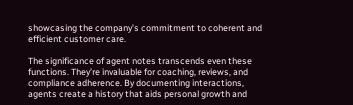showcasing the company’s commitment to coherent and efficient customer care.

The significance of agent notes transcends even these functions. They’re invaluable for coaching, reviews, and compliance adherence. By documenting interactions, agents create a history that aids personal growth and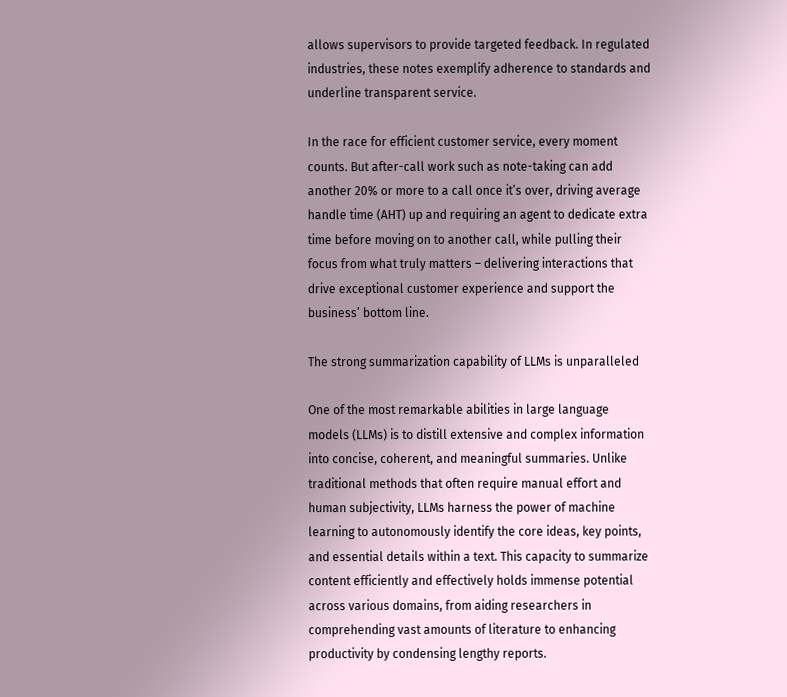allows supervisors to provide targeted feedback. In regulated industries, these notes exemplify adherence to standards and underline transparent service.

In the race for efficient customer service, every moment counts. But after-call work such as note-taking can add another 20% or more to a call once it’s over, driving average handle time (AHT) up and requiring an agent to dedicate extra time before moving on to another call, while pulling their focus from what truly matters – delivering interactions that drive exceptional customer experience and support the business’ bottom line.

The strong summarization capability of LLMs is unparalleled

One of the most remarkable abilities in large language models (LLMs) is to distill extensive and complex information into concise, coherent, and meaningful summaries. Unlike traditional methods that often require manual effort and human subjectivity, LLMs harness the power of machine learning to autonomously identify the core ideas, key points, and essential details within a text. This capacity to summarize content efficiently and effectively holds immense potential across various domains, from aiding researchers in comprehending vast amounts of literature to enhancing productivity by condensing lengthy reports.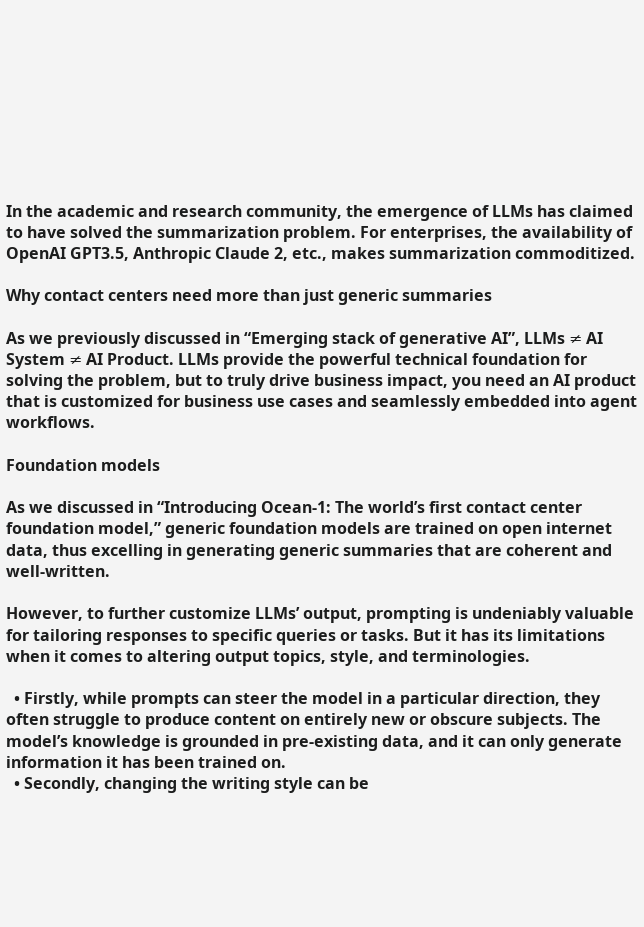In the academic and research community, the emergence of LLMs has claimed to have solved the summarization problem. For enterprises, the availability of OpenAI GPT3.5, Anthropic Claude 2, etc., makes summarization commoditized.

Why contact centers need more than just generic summaries

As we previously discussed in “Emerging stack of generative AI”, LLMs ≠ AI System ≠ AI Product. LLMs provide the powerful technical foundation for solving the problem, but to truly drive business impact, you need an AI product that is customized for business use cases and seamlessly embedded into agent workflows.

Foundation models

As we discussed in “Introducing Ocean-1: The world’s first contact center foundation model,” generic foundation models are trained on open internet data, thus excelling in generating generic summaries that are coherent and well-written.

However, to further customize LLMs’ output, prompting is undeniably valuable for tailoring responses to specific queries or tasks. But it has its limitations when it comes to altering output topics, style, and terminologies.

  • Firstly, while prompts can steer the model in a particular direction, they often struggle to produce content on entirely new or obscure subjects. The model’s knowledge is grounded in pre-existing data, and it can only generate information it has been trained on.
  • Secondly, changing the writing style can be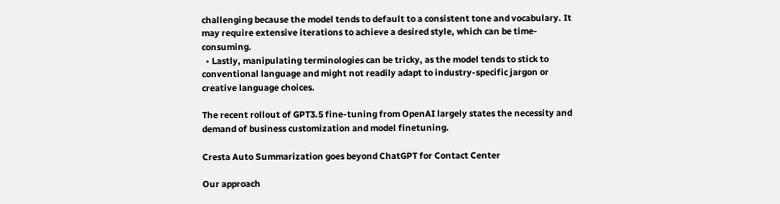challenging because the model tends to default to a consistent tone and vocabulary. It may require extensive iterations to achieve a desired style, which can be time-consuming.
  • Lastly, manipulating terminologies can be tricky, as the model tends to stick to conventional language and might not readily adapt to industry-specific jargon or creative language choices.

The recent rollout of GPT3.5 fine-tuning from OpenAI largely states the necessity and demand of business customization and model finetuning.

Cresta Auto Summarization goes beyond ChatGPT for Contact Center

Our approach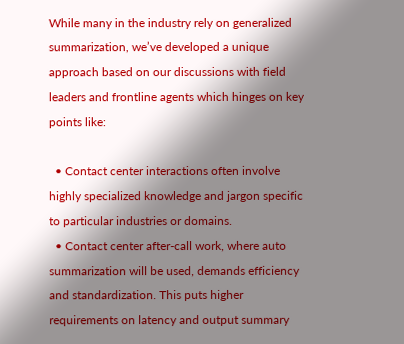While many in the industry rely on generalized summarization, we’ve developed a unique approach based on our discussions with field leaders and frontline agents which hinges on key points like:

  • Contact center interactions often involve highly specialized knowledge and jargon specific to particular industries or domains.
  • Contact center after-call work, where auto summarization will be used, demands efficiency and standardization. This puts higher requirements on latency and output summary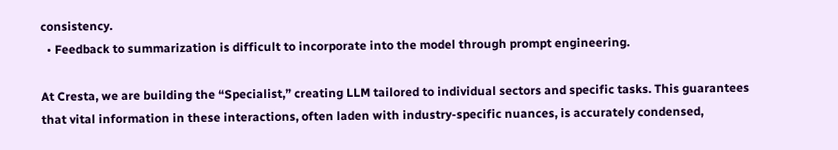consistency.
  • Feedback to summarization is difficult to incorporate into the model through prompt engineering.

At Cresta, we are building the “Specialist,” creating LLM tailored to individual sectors and specific tasks. This guarantees that vital information in these interactions, often laden with industry-specific nuances, is accurately condensed,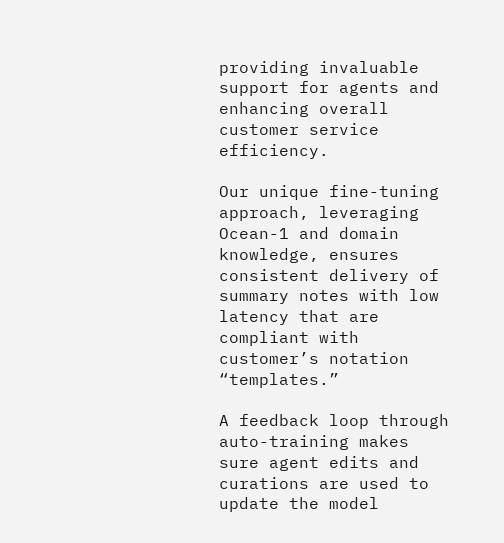providing invaluable support for agents and enhancing overall customer service efficiency.

Our unique fine-tuning approach, leveraging Ocean-1 and domain knowledge, ensures consistent delivery of summary notes with low latency that are compliant with customer’s notation “templates.”

A feedback loop through auto-training makes sure agent edits and curations are used to update the model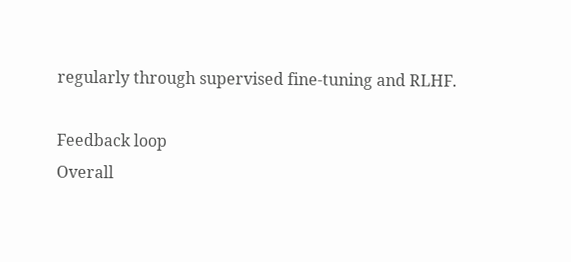regularly through supervised fine-tuning and RLHF.

Feedback loop
Overall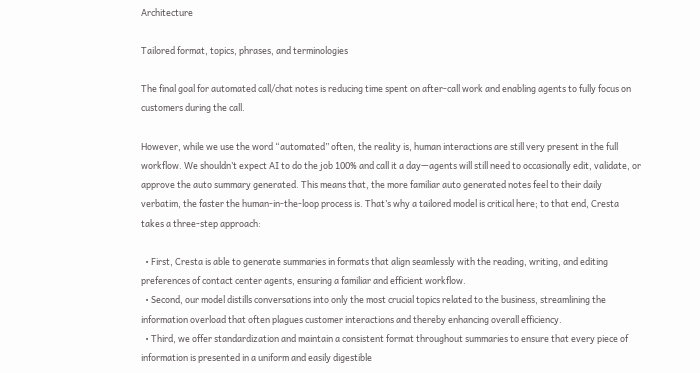Architecture

Tailored format, topics, phrases, and terminologies

The final goal for automated call/chat notes is reducing time spent on after-call work and enabling agents to fully focus on customers during the call.

However, while we use the word “automated” often, the reality is, human interactions are still very present in the full workflow. We shouldn’t expect AI to do the job 100% and call it a day—agents will still need to occasionally edit, validate, or approve the auto summary generated. This means that, the more familiar auto generated notes feel to their daily verbatim, the faster the human-in-the-loop process is. That’s why a tailored model is critical here; to that end, Cresta takes a three-step approach:

  • First, Cresta is able to generate summaries in formats that align seamlessly with the reading, writing, and editing preferences of contact center agents, ensuring a familiar and efficient workflow.
  • Second, our model distills conversations into only the most crucial topics related to the business, streamlining the information overload that often plagues customer interactions and thereby enhancing overall efficiency.
  • Third, we offer standardization and maintain a consistent format throughout summaries to ensure that every piece of information is presented in a uniform and easily digestible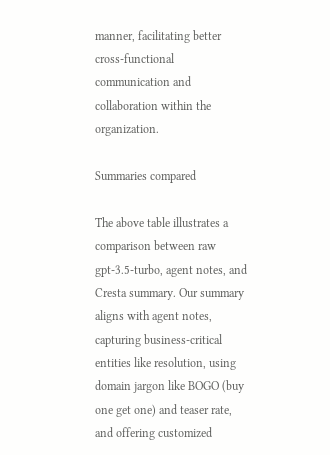manner, facilitating better cross-functional communication and collaboration within the organization.

Summaries compared

The above table illustrates a comparison between raw gpt-3.5-turbo, agent notes, and Cresta summary. Our summary aligns with agent notes, capturing business-critical entities like resolution, using domain jargon like BOGO (buy one get one) and teaser rate, and offering customized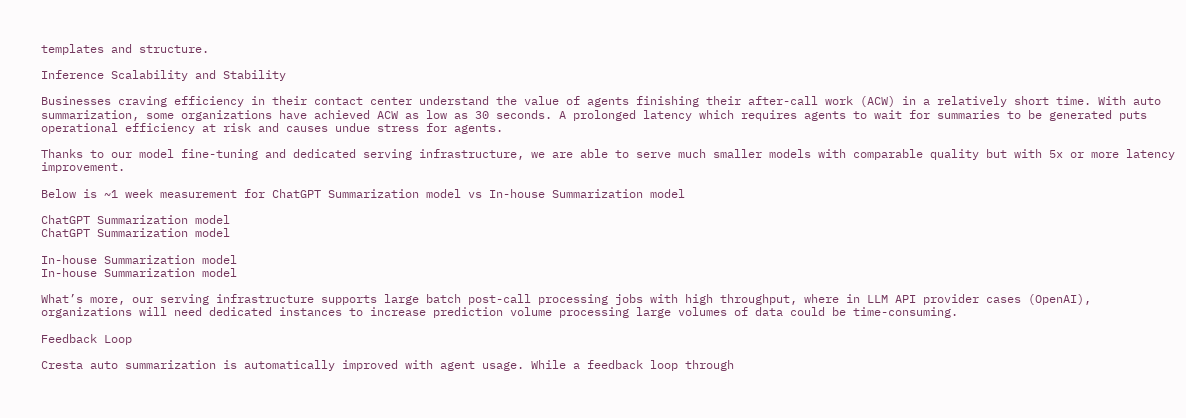templates and structure.

Inference Scalability and Stability

Businesses craving efficiency in their contact center understand the value of agents finishing their after-call work (ACW) in a relatively short time. With auto summarization, some organizations have achieved ACW as low as 30 seconds. A prolonged latency which requires agents to wait for summaries to be generated puts operational efficiency at risk and causes undue stress for agents.

Thanks to our model fine-tuning and dedicated serving infrastructure, we are able to serve much smaller models with comparable quality but with 5x or more latency improvement.

Below is ~1 week measurement for ChatGPT Summarization model vs In-house Summarization model

ChatGPT Summarization model
ChatGPT Summarization model

In-house Summarization model
In-house Summarization model

What’s more, our serving infrastructure supports large batch post-call processing jobs with high throughput, where in LLM API provider cases (OpenAI), organizations will need dedicated instances to increase prediction volume processing large volumes of data could be time-consuming.

Feedback Loop

Cresta auto summarization is automatically improved with agent usage. While a feedback loop through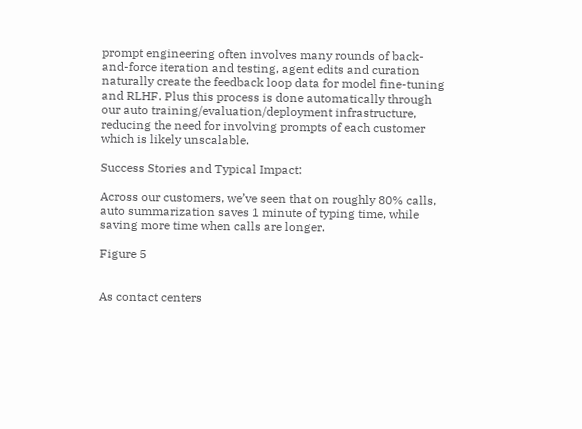prompt engineering often involves many rounds of back-and-force iteration and testing, agent edits and curation naturally create the feedback loop data for model fine-tuning and RLHF. Plus this process is done automatically through our auto training/evaluation/deployment infrastructure, reducing the need for involving prompts of each customer which is likely unscalable.

Success Stories and Typical Impact:

Across our customers, we’ve seen that on roughly 80% calls, auto summarization saves 1 minute of typing time, while saving more time when calls are longer.

Figure 5


As contact centers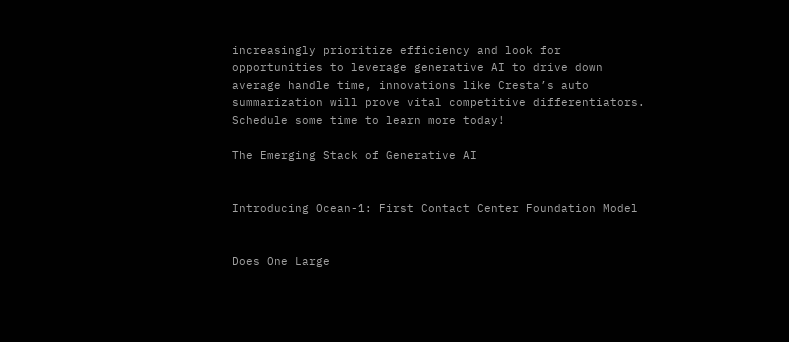increasingly prioritize efficiency and look for opportunities to leverage generative AI to drive down average handle time, innovations like Cresta’s auto summarization will prove vital competitive differentiators. Schedule some time to learn more today!

The Emerging Stack of Generative AI


Introducing Ocean-1: First Contact Center Foundation Model


Does One Large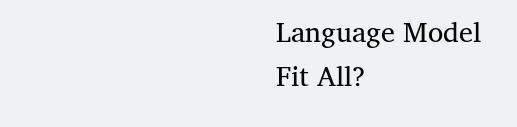Language Model Fit All?